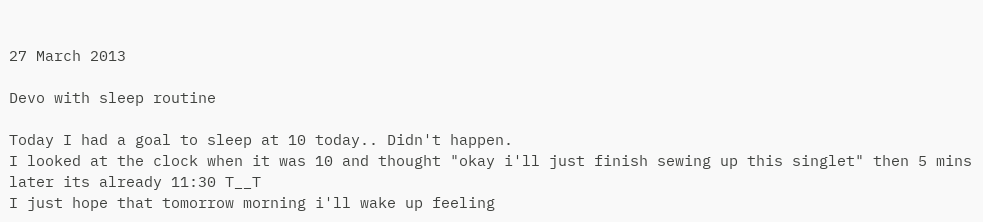27 March 2013

Devo with sleep routine

Today I had a goal to sleep at 10 today.. Didn't happen.
I looked at the clock when it was 10 and thought "okay i'll just finish sewing up this singlet" then 5 mins later its already 11:30 T__T
I just hope that tomorrow morning i'll wake up feeling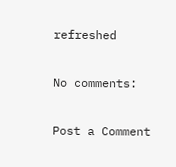refreshed

No comments:

Post a Comment